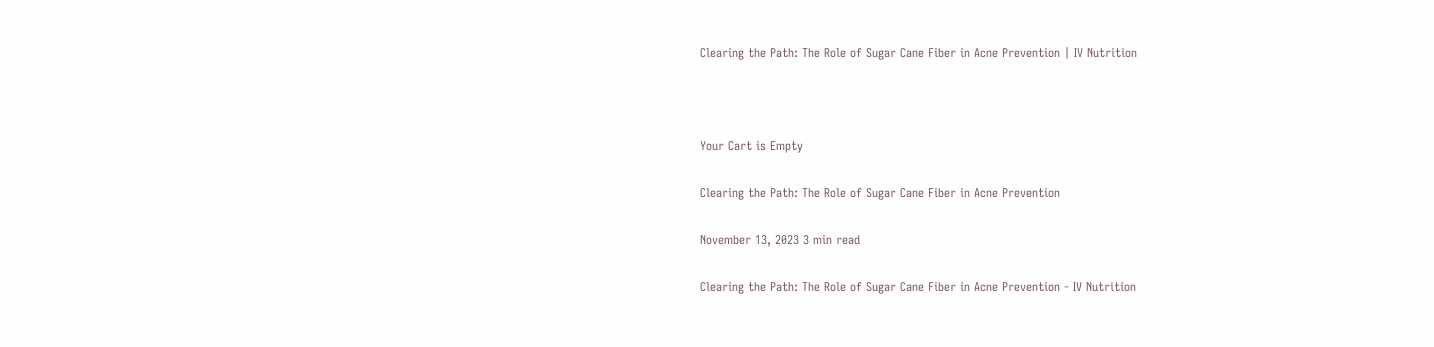Clearing the Path: The Role of Sugar Cane Fiber in Acne Prevention | IV Nutrition



Your Cart is Empty

Clearing the Path: The Role of Sugar Cane Fiber in Acne Prevention

November 13, 2023 3 min read

Clearing the Path: The Role of Sugar Cane Fiber in Acne Prevention - IV Nutrition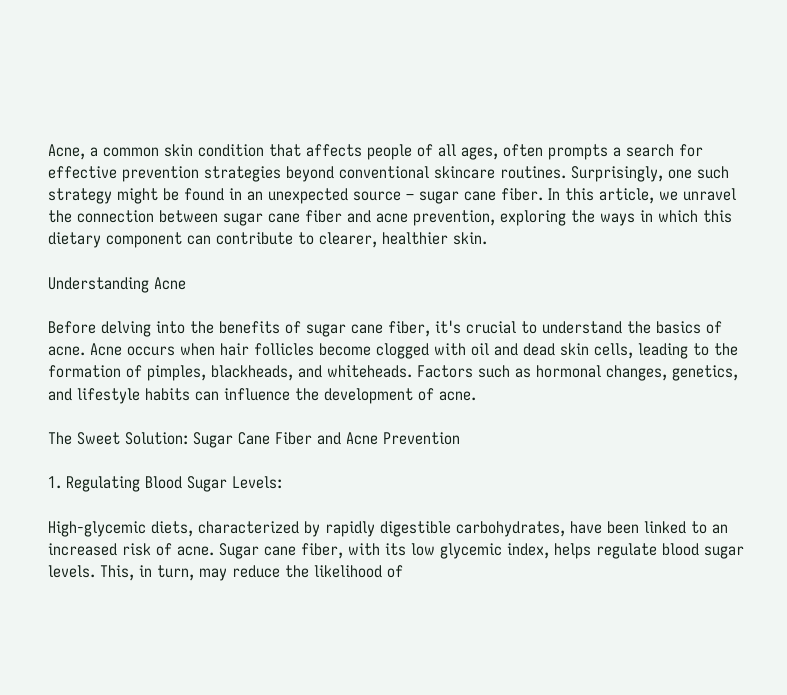Acne, a common skin condition that affects people of all ages, often prompts a search for effective prevention strategies beyond conventional skincare routines. Surprisingly, one such strategy might be found in an unexpected source – sugar cane fiber. In this article, we unravel the connection between sugar cane fiber and acne prevention, exploring the ways in which this dietary component can contribute to clearer, healthier skin.

Understanding Acne

Before delving into the benefits of sugar cane fiber, it's crucial to understand the basics of acne. Acne occurs when hair follicles become clogged with oil and dead skin cells, leading to the formation of pimples, blackheads, and whiteheads. Factors such as hormonal changes, genetics, and lifestyle habits can influence the development of acne.

The Sweet Solution: Sugar Cane Fiber and Acne Prevention

1. Regulating Blood Sugar Levels:

High-glycemic diets, characterized by rapidly digestible carbohydrates, have been linked to an increased risk of acne. Sugar cane fiber, with its low glycemic index, helps regulate blood sugar levels. This, in turn, may reduce the likelihood of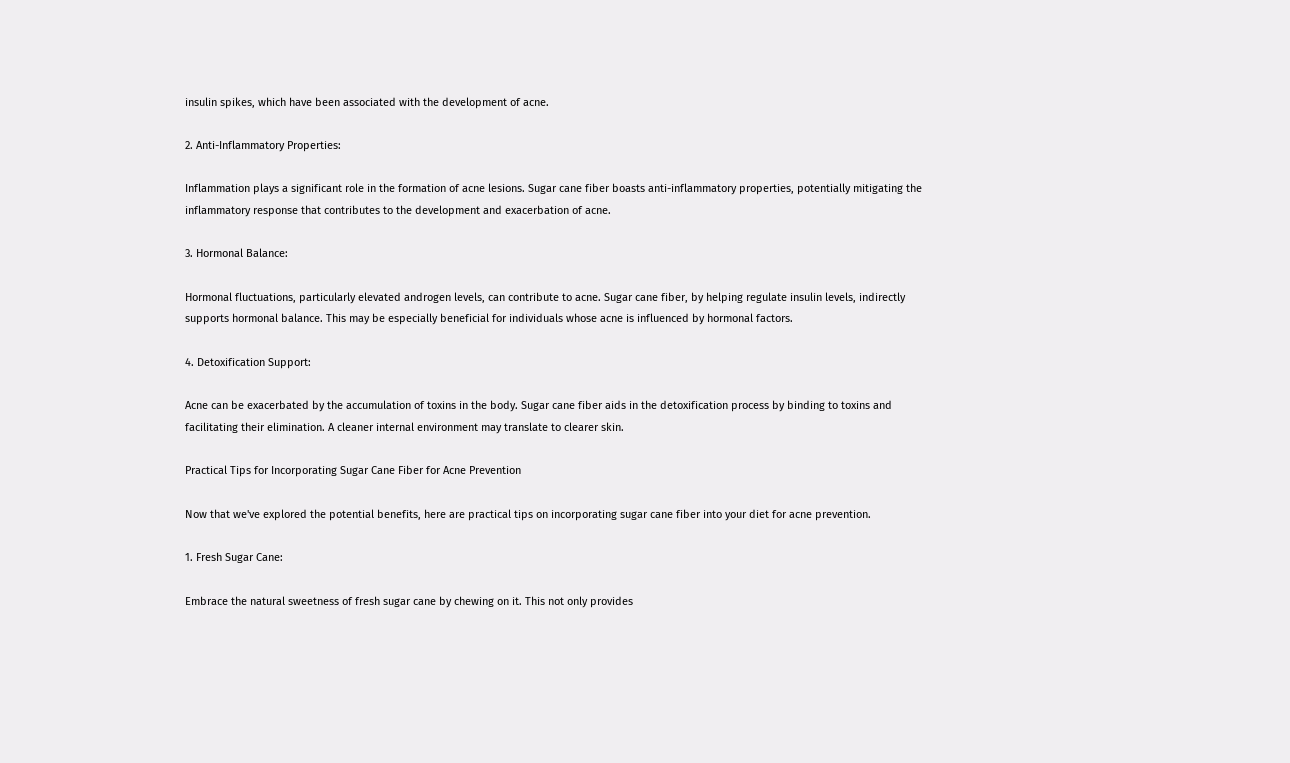insulin spikes, which have been associated with the development of acne.

2. Anti-Inflammatory Properties:

Inflammation plays a significant role in the formation of acne lesions. Sugar cane fiber boasts anti-inflammatory properties, potentially mitigating the inflammatory response that contributes to the development and exacerbation of acne.

3. Hormonal Balance:

Hormonal fluctuations, particularly elevated androgen levels, can contribute to acne. Sugar cane fiber, by helping regulate insulin levels, indirectly supports hormonal balance. This may be especially beneficial for individuals whose acne is influenced by hormonal factors.

4. Detoxification Support:

Acne can be exacerbated by the accumulation of toxins in the body. Sugar cane fiber aids in the detoxification process by binding to toxins and facilitating their elimination. A cleaner internal environment may translate to clearer skin.

Practical Tips for Incorporating Sugar Cane Fiber for Acne Prevention

Now that we've explored the potential benefits, here are practical tips on incorporating sugar cane fiber into your diet for acne prevention.

1. Fresh Sugar Cane:

Embrace the natural sweetness of fresh sugar cane by chewing on it. This not only provides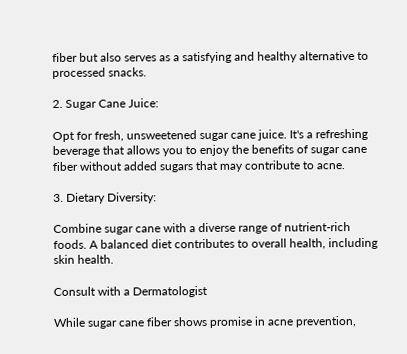fiber but also serves as a satisfying and healthy alternative to processed snacks.

2. Sugar Cane Juice:

Opt for fresh, unsweetened sugar cane juice. It's a refreshing beverage that allows you to enjoy the benefits of sugar cane fiber without added sugars that may contribute to acne.

3. Dietary Diversity:

Combine sugar cane with a diverse range of nutrient-rich foods. A balanced diet contributes to overall health, including skin health.

Consult with a Dermatologist

While sugar cane fiber shows promise in acne prevention,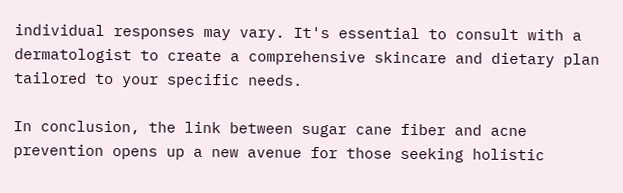individual responses may vary. It's essential to consult with a dermatologist to create a comprehensive skincare and dietary plan tailored to your specific needs.

In conclusion, the link between sugar cane fiber and acne prevention opens up a new avenue for those seeking holistic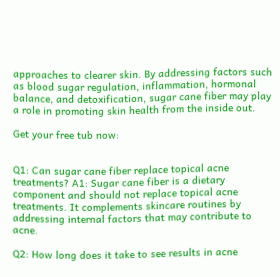approaches to clearer skin. By addressing factors such as blood sugar regulation, inflammation, hormonal balance, and detoxification, sugar cane fiber may play a role in promoting skin health from the inside out.

Get your free tub now:


Q1: Can sugar cane fiber replace topical acne treatments? A1: Sugar cane fiber is a dietary component and should not replace topical acne treatments. It complements skincare routines by addressing internal factors that may contribute to acne.

Q2: How long does it take to see results in acne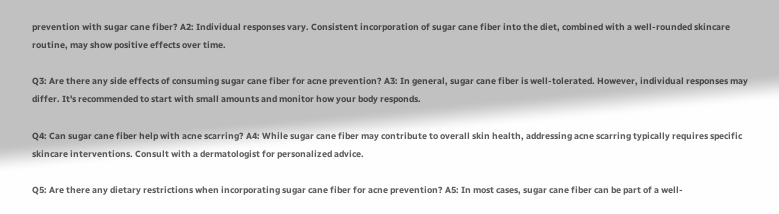prevention with sugar cane fiber? A2: Individual responses vary. Consistent incorporation of sugar cane fiber into the diet, combined with a well-rounded skincare routine, may show positive effects over time.

Q3: Are there any side effects of consuming sugar cane fiber for acne prevention? A3: In general, sugar cane fiber is well-tolerated. However, individual responses may differ. It's recommended to start with small amounts and monitor how your body responds.

Q4: Can sugar cane fiber help with acne scarring? A4: While sugar cane fiber may contribute to overall skin health, addressing acne scarring typically requires specific skincare interventions. Consult with a dermatologist for personalized advice.

Q5: Are there any dietary restrictions when incorporating sugar cane fiber for acne prevention? A5: In most cases, sugar cane fiber can be part of a well-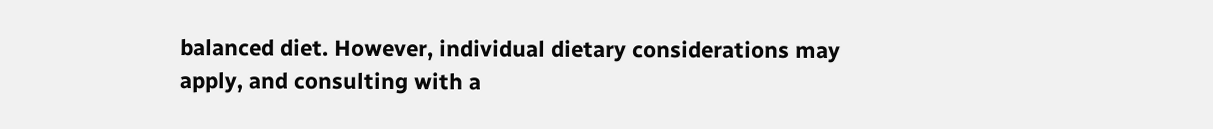balanced diet. However, individual dietary considerations may apply, and consulting with a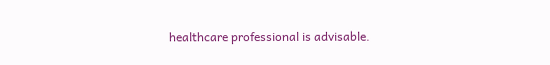healthcare professional is advisable.